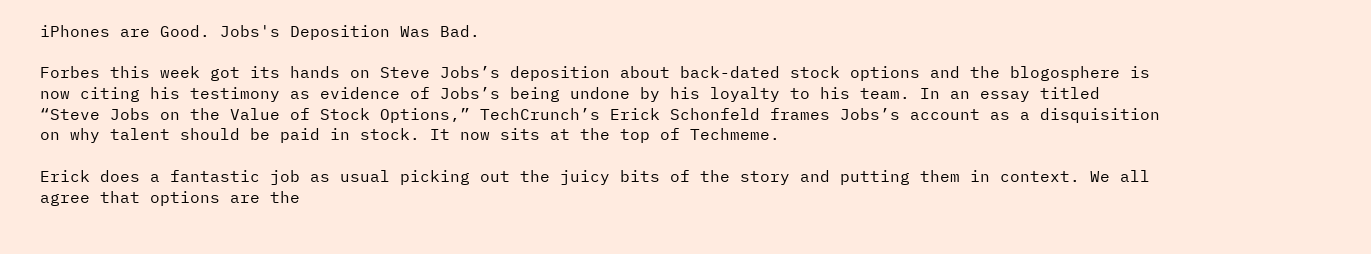iPhones are Good. Jobs's Deposition Was Bad.

Forbes this week got its hands on Steve Jobs’s deposition about back-dated stock options and the blogosphere is now citing his testimony as evidence of Jobs’s being undone by his loyalty to his team. In an essay titled “Steve Jobs on the Value of Stock Options,” TechCrunch’s Erick Schonfeld frames Jobs’s account as a disquisition on why talent should be paid in stock. It now sits at the top of Techmeme.

Erick does a fantastic job as usual picking out the juicy bits of the story and putting them in context. We all agree that options are the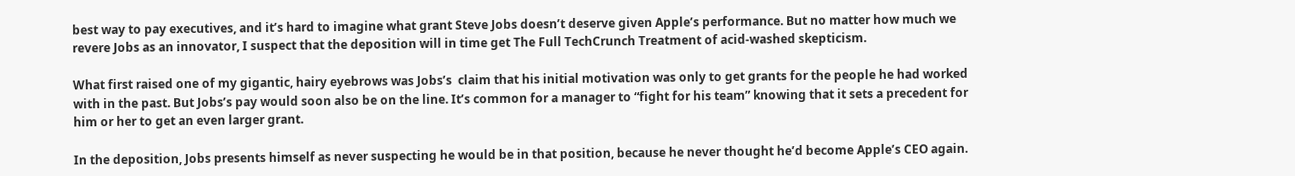best way to pay executives, and it’s hard to imagine what grant Steve Jobs doesn’t deserve given Apple’s performance. But no matter how much we revere Jobs as an innovator, I suspect that the deposition will in time get The Full TechCrunch Treatment of acid-washed skepticism.

What first raised one of my gigantic, hairy eyebrows was Jobs’s  claim that his initial motivation was only to get grants for the people he had worked with in the past. But Jobs’s pay would soon also be on the line. It’s common for a manager to “fight for his team” knowing that it sets a precedent for him or her to get an even larger grant.

In the deposition, Jobs presents himself as never suspecting he would be in that position, because he never thought he’d become Apple’s CEO again.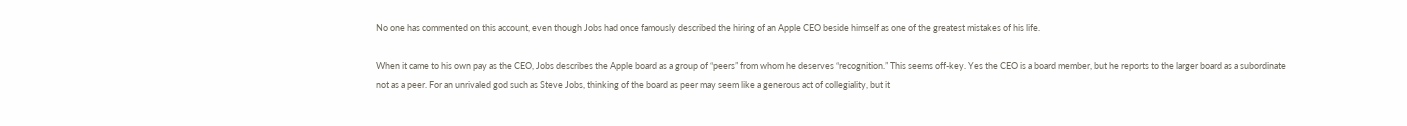No one has commented on this account, even though Jobs had once famously described the hiring of an Apple CEO beside himself as one of the greatest mistakes of his life.

When it came to his own pay as the CEO, Jobs describes the Apple board as a group of “peers” from whom he deserves “recognition.” This seems off-key. Yes the CEO is a board member, but he reports to the larger board as a subordinate not as a peer. For an unrivaled god such as Steve Jobs, thinking of the board as peer may seem like a generous act of collegiality, but it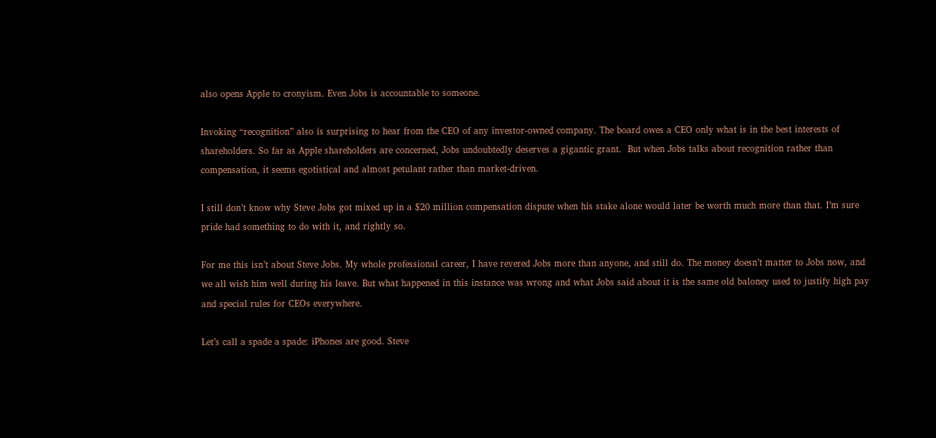also opens Apple to cronyism. Even Jobs is accountable to someone.

Invoking “recognition” also is surprising to hear from the CEO of any investor-owned company. The board owes a CEO only what is in the best interests of shareholders. So far as Apple shareholders are concerned, Jobs undoubtedly deserves a gigantic grant.  But when Jobs talks about recognition rather than compensation, it seems egotistical and almost petulant rather than market-driven.

I still don’t know why Steve Jobs got mixed up in a $20 million compensation dispute when his stake alone would later be worth much more than that. I’m sure pride had something to do with it, and rightly so.

For me this isn’t about Steve Jobs. My whole professional career, I have revered Jobs more than anyone, and still do. The money doesn’t matter to Jobs now, and we all wish him well during his leave. But what happened in this instance was wrong and what Jobs said about it is the same old baloney used to justify high pay and special rules for CEOs everywhere.

Let’s call a spade a spade: iPhones are good. Steve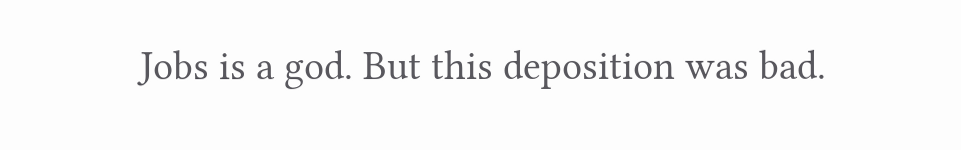Jobs is a god. But this deposition was bad.